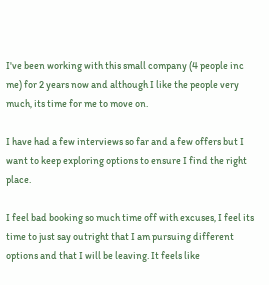I've been working with this small company (4 people inc me) for 2 years now and although I like the people very much, its time for me to move on.

I have had a few interviews so far and a few offers but I want to keep exploring options to ensure I find the right place.

I feel bad booking so much time off with excuses, I feel its time to just say outright that I am pursuing different options and that I will be leaving. It feels like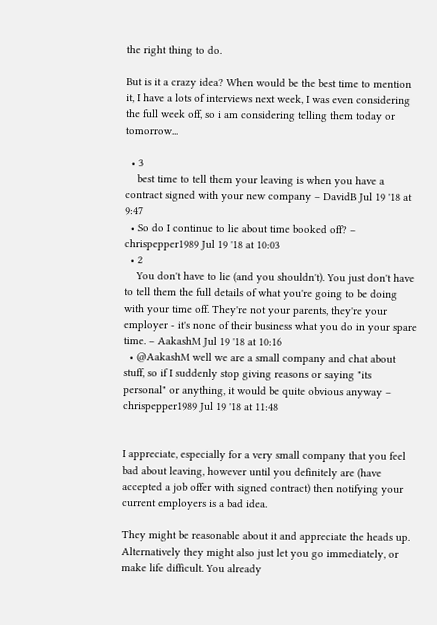the right thing to do.

But is it a crazy idea? When would be the best time to mention it, I have a lots of interviews next week, I was even considering the full week off, so i am considering telling them today or tomorrow...

  • 3
    best time to tell them your leaving is when you have a contract signed with your new company – DavidB Jul 19 '18 at 9:47
  • So do I continue to lie about time booked off? – chrispepper1989 Jul 19 '18 at 10:03
  • 2
    You don't have to lie (and you shouldn't). You just don't have to tell them the full details of what you're going to be doing with your time off. They're not your parents, they're your employer - it's none of their business what you do in your spare time. – AakashM Jul 19 '18 at 10:16
  • @AakashM well we are a small company and chat about stuff, so if I suddenly stop giving reasons or saying "its personal" or anything, it would be quite obvious anyway – chrispepper1989 Jul 19 '18 at 11:48


I appreciate, especially for a very small company that you feel bad about leaving, however until you definitely are (have accepted a job offer with signed contract) then notifying your current employers is a bad idea.

They might be reasonable about it and appreciate the heads up. Alternatively they might also just let you go immediately, or make life difficult. You already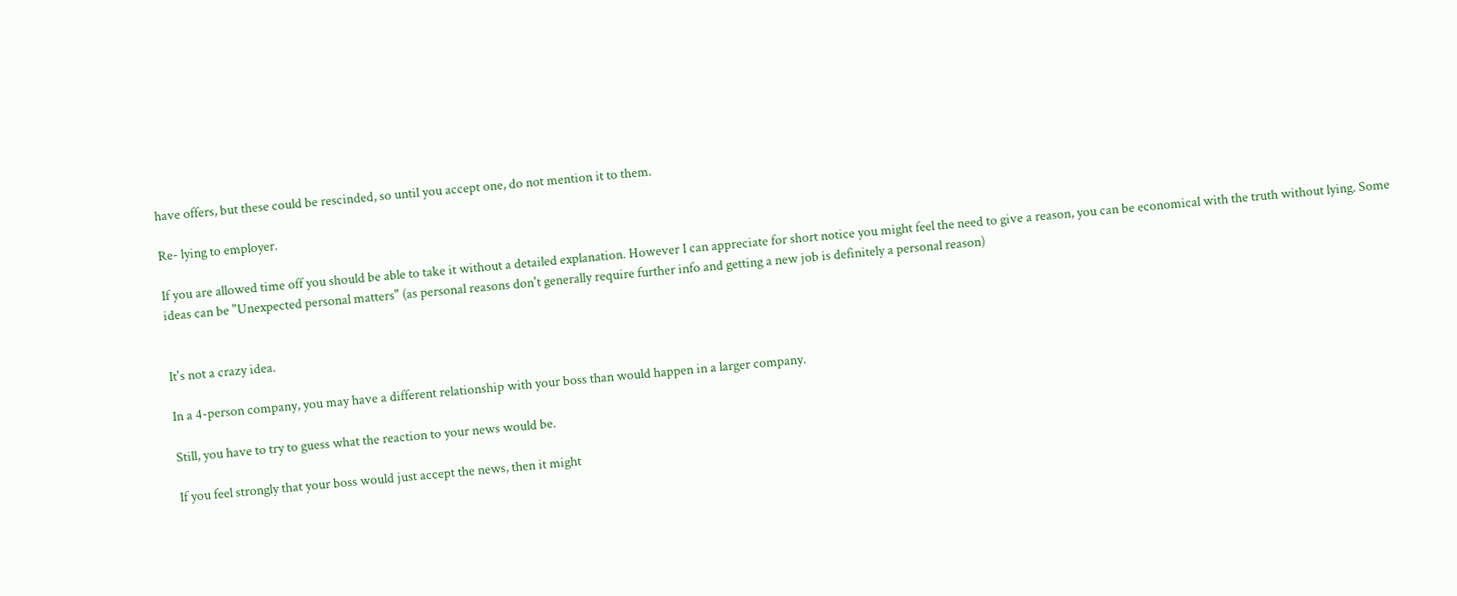have offers, but these could be rescinded, so until you accept one, do not mention it to them.

Re- lying to employer.

If you are allowed time off you should be able to take it without a detailed explanation. However I can appreciate for short notice you might feel the need to give a reason, you can be economical with the truth without lying. Some ideas can be "Unexpected personal matters" (as personal reasons don't generally require further info and getting a new job is definitely a personal reason)


It's not a crazy idea.

In a 4-person company, you may have a different relationship with your boss than would happen in a larger company.

Still, you have to try to guess what the reaction to your news would be.

If you feel strongly that your boss would just accept the news, then it might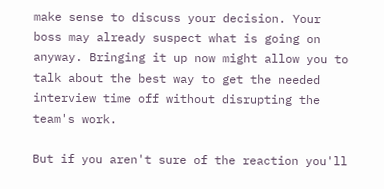make sense to discuss your decision. Your boss may already suspect what is going on anyway. Bringing it up now might allow you to talk about the best way to get the needed interview time off without disrupting the team's work.

But if you aren't sure of the reaction you'll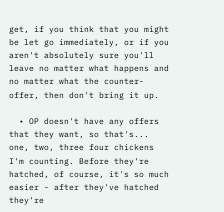get, if you think that you might be let go immediately, or if you aren't absolutely sure you'll leave no matter what happens and no matter what the counter-offer, then don't bring it up.

  • OP doesn't have any offers that they want, so that's... one, two, three four chickens I'm counting. Before they're hatched, of course, it's so much easier - after they've hatched they're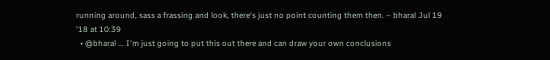running around, sass a frassing and look, there's just no point counting them then. – bharal Jul 19 '18 at 10:39
  • @bharal ... I'm just going to put this out there and can draw your own conclusions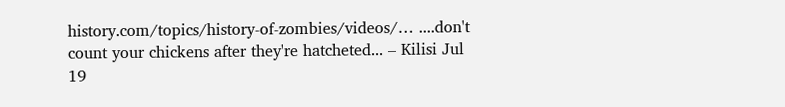history.com/topics/history-of-zombies/videos/… ....don't count your chickens after they're hatcheted... – Kilisi Jul 19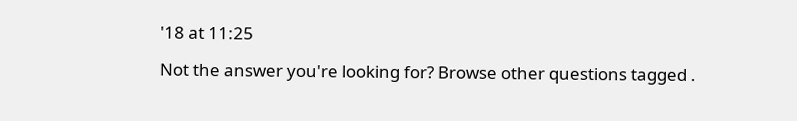'18 at 11:25

Not the answer you're looking for? Browse other questions tagged .